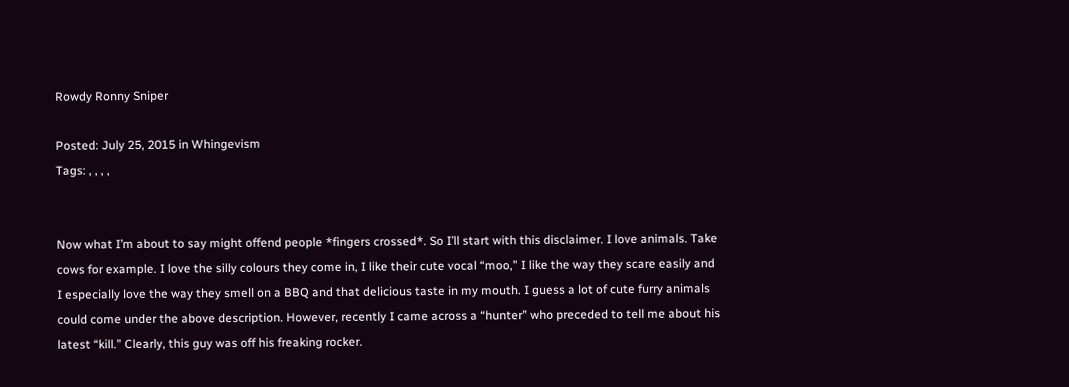Rowdy Ronny Sniper

Posted: July 25, 2015 in Whingevism
Tags: , , , ,


Now what I’m about to say might offend people *fingers crossed*. So I’ll start with this disclaimer. I love animals. Take cows for example. I love the silly colours they come in, I like their cute vocal “moo,” I like the way they scare easily and I especially love the way they smell on a BBQ and that delicious taste in my mouth. I guess a lot of cute furry animals could come under the above description. However, recently I came across a “hunter” who preceded to tell me about his latest “kill.” Clearly, this guy was off his freaking rocker.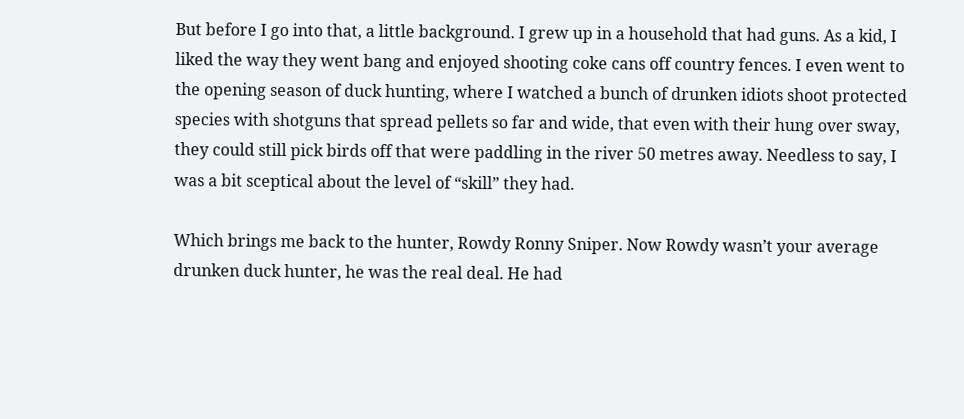But before I go into that, a little background. I grew up in a household that had guns. As a kid, I liked the way they went bang and enjoyed shooting coke cans off country fences. I even went to the opening season of duck hunting, where I watched a bunch of drunken idiots shoot protected species with shotguns that spread pellets so far and wide, that even with their hung over sway, they could still pick birds off that were paddling in the river 50 metres away. Needless to say, I was a bit sceptical about the level of “skill” they had.

Which brings me back to the hunter, Rowdy Ronny Sniper. Now Rowdy wasn’t your average drunken duck hunter, he was the real deal. He had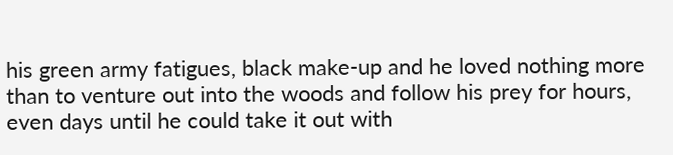his green army fatigues, black make-up and he loved nothing more than to venture out into the woods and follow his prey for hours, even days until he could take it out with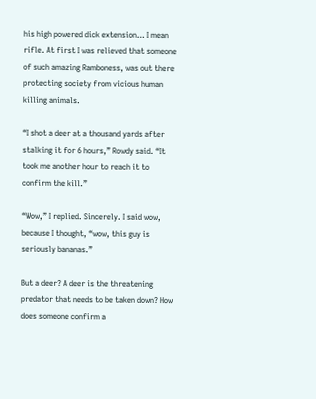his high powered dick extension… I mean rifle. At first I was relieved that someone of such amazing Ramboness, was out there protecting society from vicious human killing animals.

“I shot a deer at a thousand yards after stalking it for 6 hours,” Rowdy said. “It took me another hour to reach it to confirm the kill.”

“Wow,” I replied. Sincerely. I said wow, because I thought, “wow, this guy is seriously bananas.”

But a deer? A deer is the threatening predator that needs to be taken down? How does someone confirm a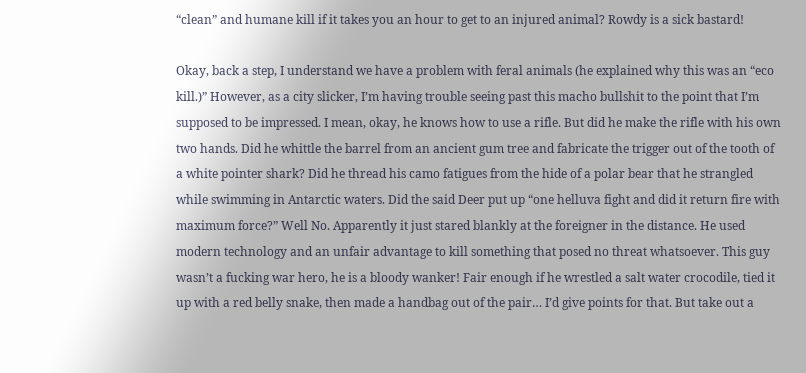“clean” and humane kill if it takes you an hour to get to an injured animal? Rowdy is a sick bastard!

Okay, back a step, I understand we have a problem with feral animals (he explained why this was an “eco kill.)” However, as a city slicker, I’m having trouble seeing past this macho bullshit to the point that I’m supposed to be impressed. I mean, okay, he knows how to use a rifle. But did he make the rifle with his own two hands. Did he whittle the barrel from an ancient gum tree and fabricate the trigger out of the tooth of a white pointer shark? Did he thread his camo fatigues from the hide of a polar bear that he strangled while swimming in Antarctic waters. Did the said Deer put up “one helluva fight and did it return fire with maximum force?” Well No. Apparently it just stared blankly at the foreigner in the distance. He used modern technology and an unfair advantage to kill something that posed no threat whatsoever. This guy wasn’t a fucking war hero, he is a bloody wanker! Fair enough if he wrestled a salt water crocodile, tied it up with a red belly snake, then made a handbag out of the pair… I’d give points for that. But take out a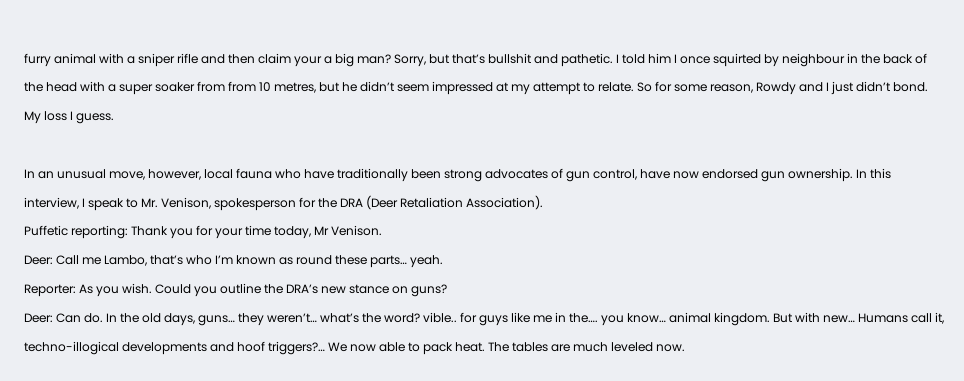furry animal with a sniper rifle and then claim your a big man? Sorry, but that’s bullshit and pathetic. I told him I once squirted by neighbour in the back of the head with a super soaker from from 10 metres, but he didn’t seem impressed at my attempt to relate. So for some reason, Rowdy and I just didn’t bond. My loss I guess.

In an unusual move, however, local fauna who have traditionally been strong advocates of gun control, have now endorsed gun ownership. In this interview, I speak to Mr. Venison, spokesperson for the DRA (Deer Retaliation Association).
Puffetic reporting: Thank you for your time today, Mr Venison.
Deer: Call me Lambo, that’s who I’m known as round these parts… yeah.
Reporter: As you wish. Could you outline the DRA’s new stance on guns?
Deer: Can do. In the old days, guns… they weren’t… what’s the word? vible.. for guys like me in the…. you know… animal kingdom. But with new… Humans call it, techno-illogical developments and hoof triggers?… We now able to pack heat. The tables are much leveled now.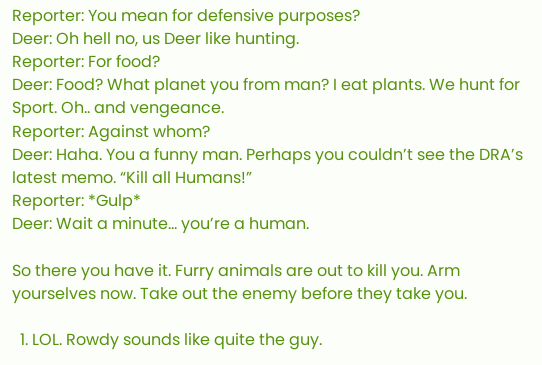Reporter: You mean for defensive purposes?
Deer: Oh hell no, us Deer like hunting.
Reporter: For food?
Deer: Food? What planet you from man? I eat plants. We hunt for Sport. Oh.. and vengeance.
Reporter: Against whom?
Deer: Haha. You a funny man. Perhaps you couldn’t see the DRA’s latest memo. “Kill all Humans!”
Reporter: *Gulp*
Deer: Wait a minute… you’re a human.

So there you have it. Furry animals are out to kill you. Arm yourselves now. Take out the enemy before they take you.

  1. LOL. Rowdy sounds like quite the guy.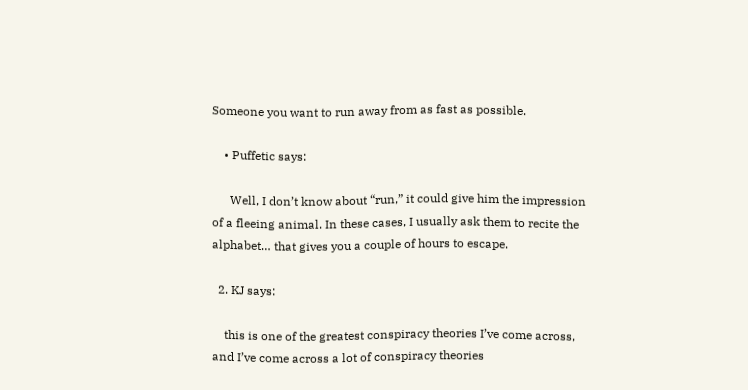Someone you want to run away from as fast as possible.

    • Puffetic says:

      Well, I don’t know about “run,” it could give him the impression of a fleeing animal. In these cases, I usually ask them to recite the alphabet… that gives you a couple of hours to escape.

  2. KJ says:

    this is one of the greatest conspiracy theories I’ve come across, and I’ve come across a lot of conspiracy theories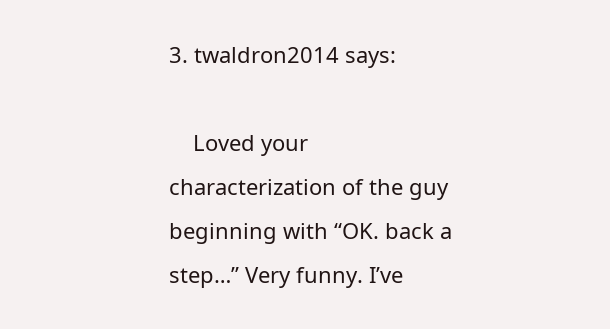3. twaldron2014 says:

    Loved your characterization of the guy beginning with “OK. back a step…” Very funny. I’ve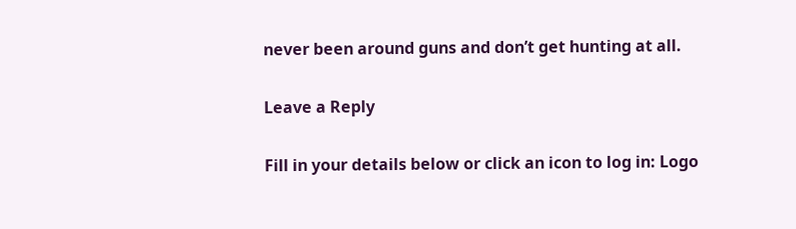never been around guns and don’t get hunting at all.

Leave a Reply

Fill in your details below or click an icon to log in: Logo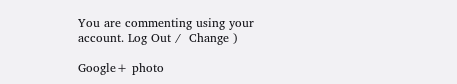You are commenting using your account. Log Out /  Change )

Google+ photo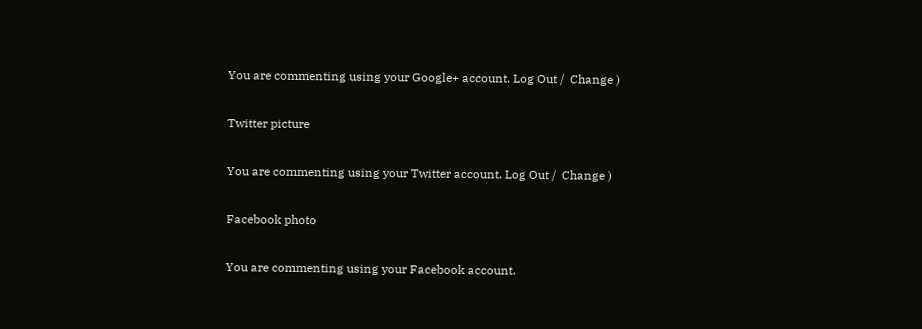You are commenting using your Google+ account. Log Out /  Change )

Twitter picture

You are commenting using your Twitter account. Log Out /  Change )

Facebook photo

You are commenting using your Facebook account.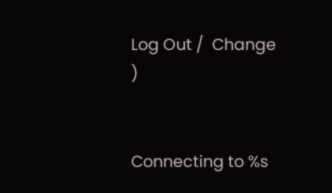Log Out /  Change )


Connecting to %s